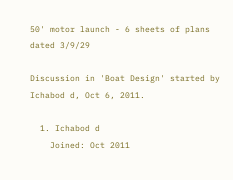50' motor launch - 6 sheets of plans dated 3/9/29

Discussion in 'Boat Design' started by Ichabod d, Oct 6, 2011.

  1. Ichabod d
    Joined: Oct 2011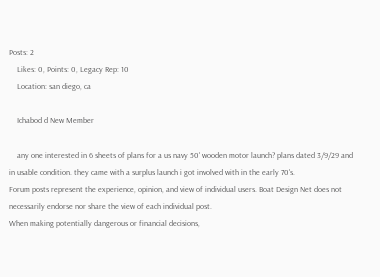Posts: 2
    Likes: 0, Points: 0, Legacy Rep: 10
    Location: san diego, ca

    Ichabod d New Member

    any one interested in 6 sheets of plans for a us navy 50' wooden motor launch? plans dated 3/9/29 and in usable condition. they came with a surplus launch i got involved with in the early 70's.
Forum posts represent the experience, opinion, and view of individual users. Boat Design Net does not necessarily endorse nor share the view of each individual post.
When making potentially dangerous or financial decisions,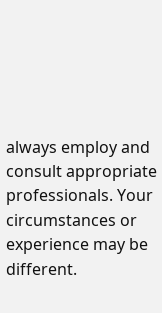always employ and consult appropriate professionals. Your circumstances or experience may be different.